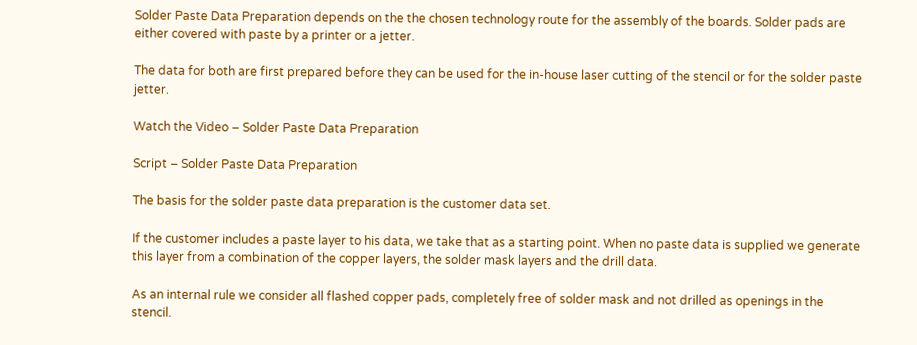Solder Paste Data Preparation depends on the the chosen technology route for the assembly of the boards. Solder pads are either covered with paste by a printer or a jetter.

The data for both are first prepared before they can be used for the in-house laser cutting of the stencil or for the solder paste jetter.

Watch the Video – Solder Paste Data Preparation

Script – Solder Paste Data Preparation

The basis for the solder paste data preparation is the customer data set.

If the customer includes a paste layer to his data, we take that as a starting point. When no paste data is supplied we generate this layer from a combination of the copper layers, the solder mask layers and the drill data.

As an internal rule we consider all flashed copper pads, completely free of solder mask and not drilled as openings in the stencil.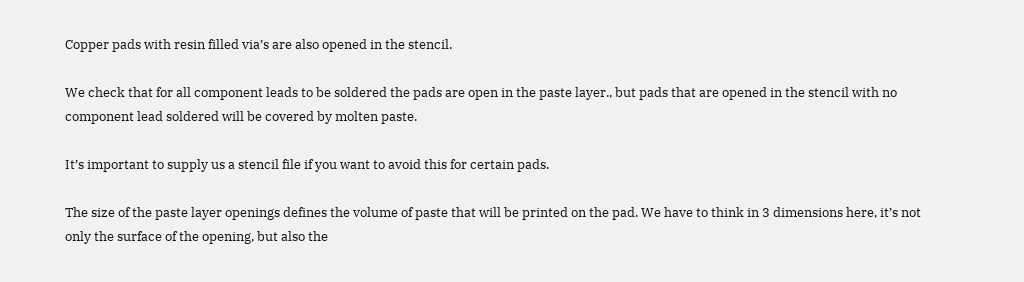Copper pads with resin filled via’s are also opened in the stencil.

We check that for all component leads to be soldered the pads are open in the paste layer., but pads that are opened in the stencil with no component lead soldered will be covered by molten paste.

It’s important to supply us a stencil file if you want to avoid this for certain pads.

The size of the paste layer openings defines the volume of paste that will be printed on the pad. We have to think in 3 dimensions here, it’s not only the surface of the opening, but also the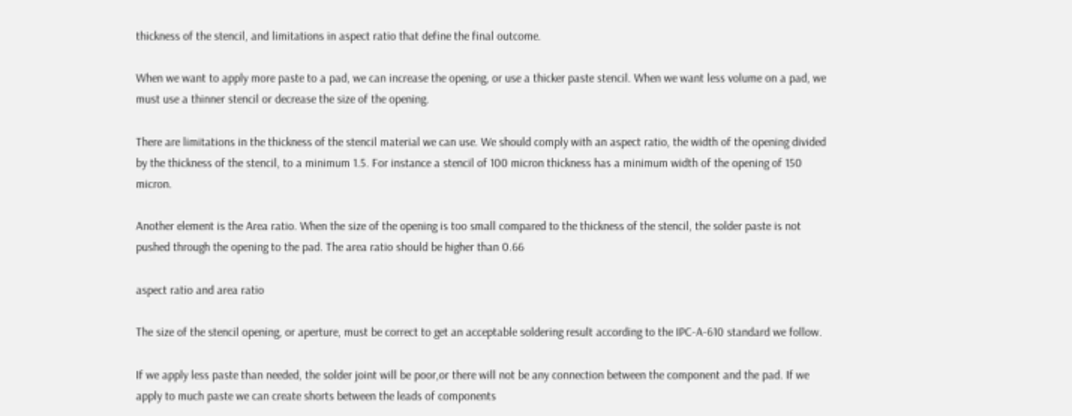thickness of the stencil, and limitations in aspect ratio that define the final outcome.

When we want to apply more paste to a pad, we can increase the opening, or use a thicker paste stencil. When we want less volume on a pad, we must use a thinner stencil or decrease the size of the opening.

There are limitations in the thickness of the stencil material we can use. We should comply with an aspect ratio, the width of the opening divided by the thickness of the stencil, to a minimum 1.5. For instance a stencil of 100 micron thickness has a minimum width of the opening of 150 micron.

Another element is the Area ratio. When the size of the opening is too small compared to the thickness of the stencil, the solder paste is not pushed through the opening to the pad. The area ratio should be higher than 0.66

aspect ratio and area ratio

The size of the stencil opening, or aperture, must be correct to get an acceptable soldering result according to the IPC-A-610 standard we follow.

If we apply less paste than needed, the solder joint will be poor,or there will not be any connection between the component and the pad. If we apply to much paste we can create shorts between the leads of components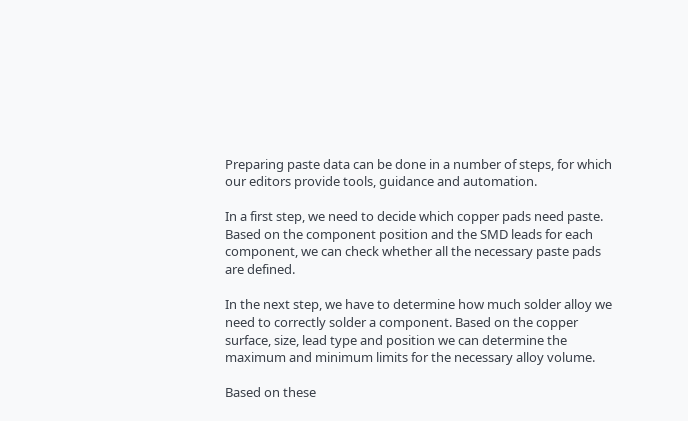Preparing paste data can be done in a number of steps, for which our editors provide tools, guidance and automation.

In a first step, we need to decide which copper pads need paste. Based on the component position and the SMD leads for each component, we can check whether all the necessary paste pads are defined.

In the next step, we have to determine how much solder alloy we need to correctly solder a component. Based on the copper surface, size, lead type and position we can determine the maximum and minimum limits for the necessary alloy volume.

Based on these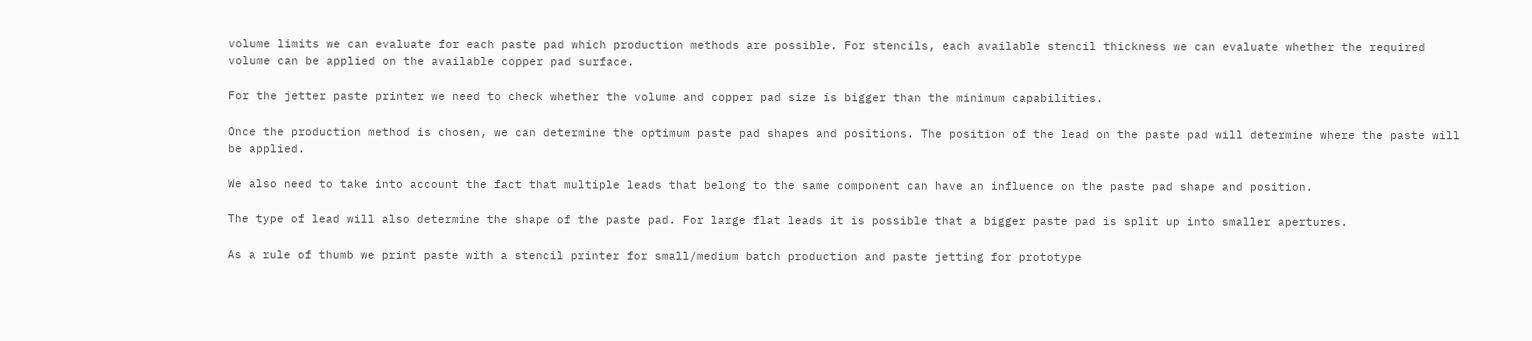volume limits we can evaluate for each paste pad which production methods are possible. For stencils, each available stencil thickness we can evaluate whether the required volume can be applied on the available copper pad surface.

For the jetter paste printer we need to check whether the volume and copper pad size is bigger than the minimum capabilities.

Once the production method is chosen, we can determine the optimum paste pad shapes and positions. The position of the lead on the paste pad will determine where the paste will be applied.

We also need to take into account the fact that multiple leads that belong to the same component can have an influence on the paste pad shape and position.

The type of lead will also determine the shape of the paste pad. For large flat leads it is possible that a bigger paste pad is split up into smaller apertures.

As a rule of thumb we print paste with a stencil printer for small/medium batch production and paste jetting for prototype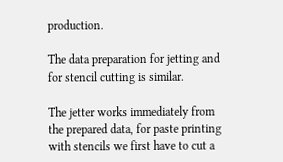production.

The data preparation for jetting and for stencil cutting is similar.

The jetter works immediately from the prepared data, for paste printing with stencils we first have to cut a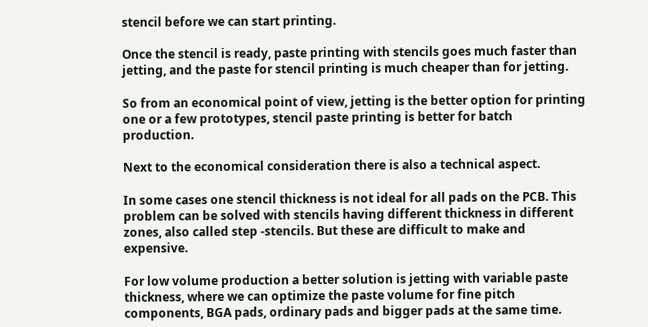stencil before we can start printing.

Once the stencil is ready, paste printing with stencils goes much faster than jetting, and the paste for stencil printing is much cheaper than for jetting.

So from an economical point of view, jetting is the better option for printing one or a few prototypes, stencil paste printing is better for batch production.

Next to the economical consideration there is also a technical aspect.

In some cases one stencil thickness is not ideal for all pads on the PCB. This problem can be solved with stencils having different thickness in different zones, also called step -stencils. But these are difficult to make and expensive.

For low volume production a better solution is jetting with variable paste thickness, where we can optimize the paste volume for fine pitch components, BGA pads, ordinary pads and bigger pads at the same time.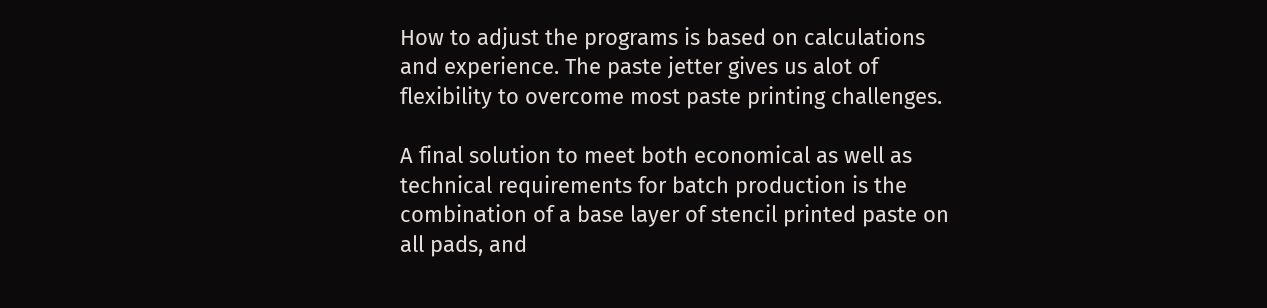How to adjust the programs is based on calculations and experience. The paste jetter gives us alot of flexibility to overcome most paste printing challenges.

A final solution to meet both economical as well as technical requirements for batch production is the combination of a base layer of stencil printed paste on all pads, and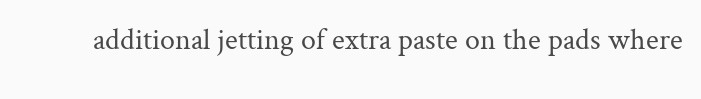additional jetting of extra paste on the pads where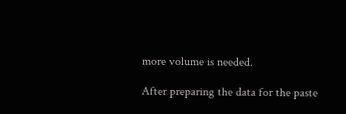more volume is needed.

After preparing the data for the paste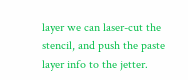layer we can laser-cut the stencil, and push the paste layer info to the jetter.